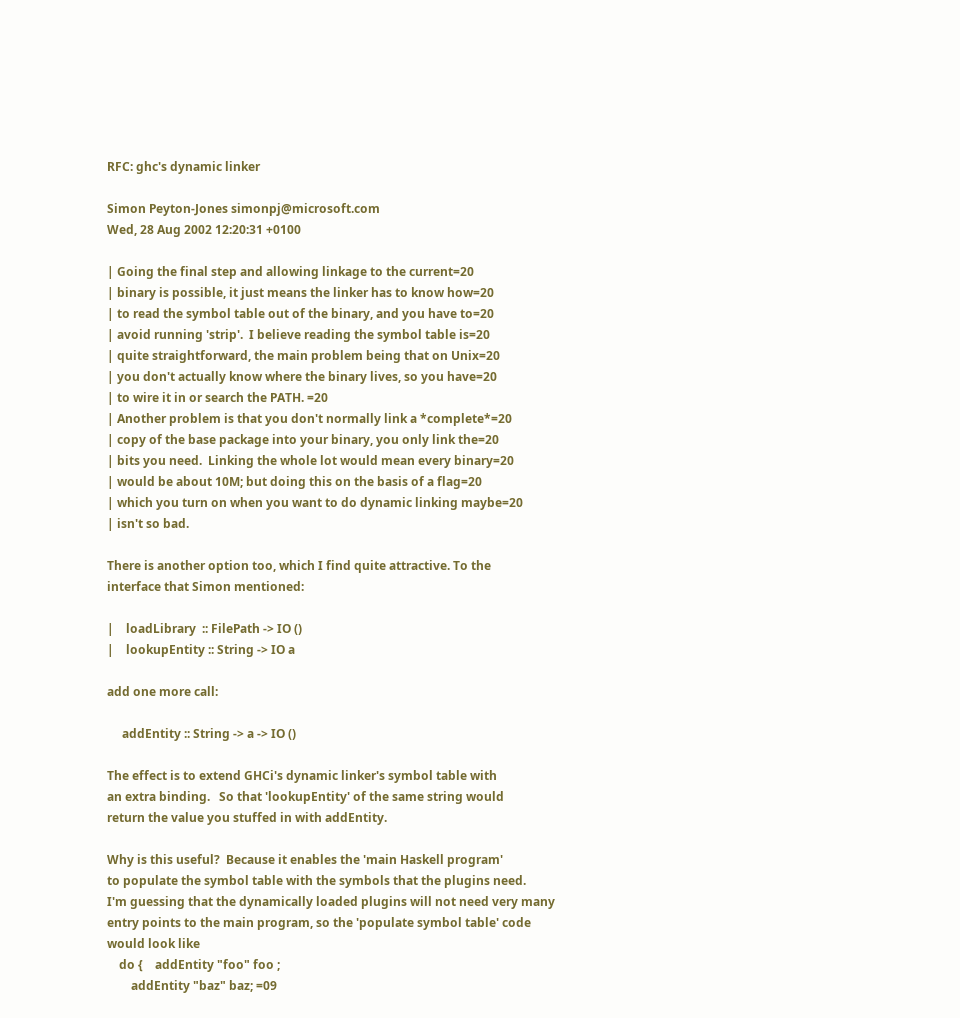RFC: ghc's dynamic linker

Simon Peyton-Jones simonpj@microsoft.com
Wed, 28 Aug 2002 12:20:31 +0100

| Going the final step and allowing linkage to the current=20
| binary is possible, it just means the linker has to know how=20
| to read the symbol table out of the binary, and you have to=20
| avoid running 'strip'.  I believe reading the symbol table is=20
| quite straightforward, the main problem being that on Unix=20
| you don't actually know where the binary lives, so you have=20
| to wire it in or search the PATH. =20
| Another problem is that you don't normally link a *complete*=20
| copy of the base package into your binary, you only link the=20
| bits you need.  Linking the whole lot would mean every binary=20
| would be about 10M; but doing this on the basis of a flag=20
| which you turn on when you want to do dynamic linking maybe=20
| isn't so bad.

There is another option too, which I find quite attractive. To the
interface that Simon mentioned:

|    loadLibrary  :: FilePath -> IO ()
|    lookupEntity :: String -> IO a

add one more call:

     addEntity :: String -> a -> IO ()

The effect is to extend GHCi's dynamic linker's symbol table with
an extra binding.   So that 'lookupEntity' of the same string would
return the value you stuffed in with addEntity.

Why is this useful?  Because it enables the 'main Haskell program'
to populate the symbol table with the symbols that the plugins need.
I'm guessing that the dynamically loaded plugins will not need very many
entry points to the main program, so the 'populate symbol table' code
would look like
    do {    addEntity "foo" foo ;
        addEntity "baz" baz; =09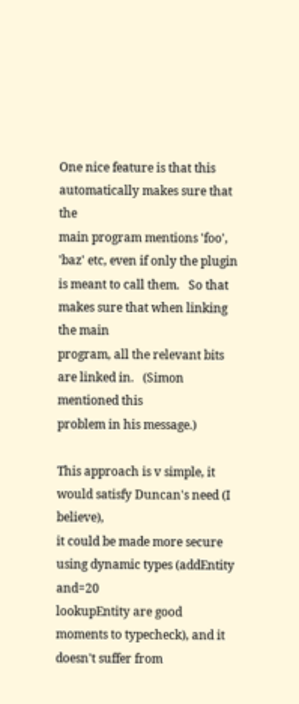One nice feature is that this automatically makes sure that the
main program mentions 'foo', 'baz' etc, even if only the plugin
is meant to call them.   So that makes sure that when linking the main
program, all the relevant bits are linked in.   (Simon mentioned this
problem in his message.)

This approach is v simple, it would satisfy Duncan's need (I believe),
it could be made more secure using dynamic types (addEntity and=20
lookupEntity are good moments to typecheck), and it doesn't suffer from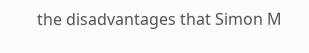the disadvantages that Simon M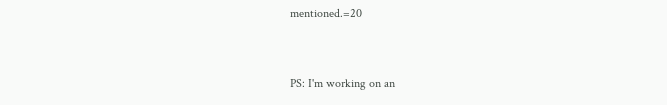mentioned.=20


PS: I'm working on an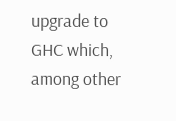upgrade to GHC which, among other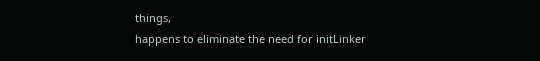things,
happens to eliminate the need for initLinker